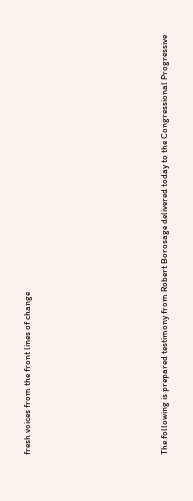fresh voices from the front lines of change







The following is prepared testimony from Robert Borosage delivered today to the Congressional Progressive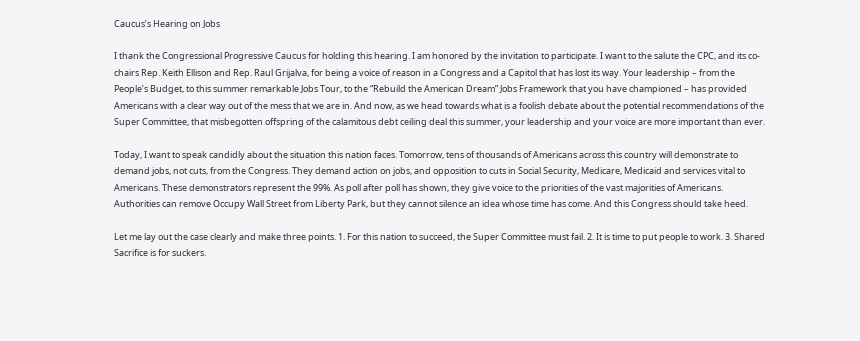Caucus’s Hearing on Jobs

I thank the Congressional Progressive Caucus for holding this hearing. I am honored by the invitation to participate. I want to the salute the CPC, and its co-chairs Rep. Keith Ellison and Rep. Raul Grijalva, for being a voice of reason in a Congress and a Capitol that has lost its way. Your leadership – from the People’s Budget, to this summer remarkable Jobs Tour, to the “Rebuild the American Dream” Jobs Framework that you have championed – has provided Americans with a clear way out of the mess that we are in. And now, as we head towards what is a foolish debate about the potential recommendations of the Super Committee, that misbegotten offspring of the calamitous debt ceiling deal this summer, your leadership and your voice are more important than ever.

Today, I want to speak candidly about the situation this nation faces. Tomorrow, tens of thousands of Americans across this country will demonstrate to demand jobs, not cuts, from the Congress. They demand action on jobs, and opposition to cuts in Social Security, Medicare, Medicaid and services vital to Americans. These demonstrators represent the 99%. As poll after poll has shown, they give voice to the priorities of the vast majorities of Americans. Authorities can remove Occupy Wall Street from Liberty Park, but they cannot silence an idea whose time has come. And this Congress should take heed.

Let me lay out the case clearly and make three points. 1. For this nation to succeed, the Super Committee must fail. 2. It is time to put people to work. 3. Shared Sacrifice is for suckers.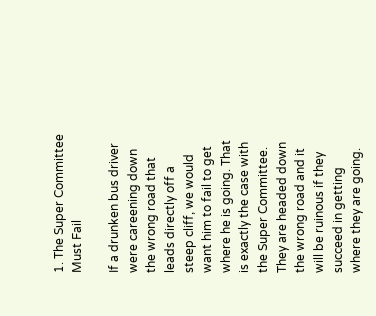1. The Super Committee Must Fail

If a drunken bus driver were careening down the wrong road that leads directly off a steep cliff, we would want him to fail to get where he is going. That is exactly the case with the Super Committee. They are headed down the wrong road and it will be ruinous if they succeed in getting where they are going.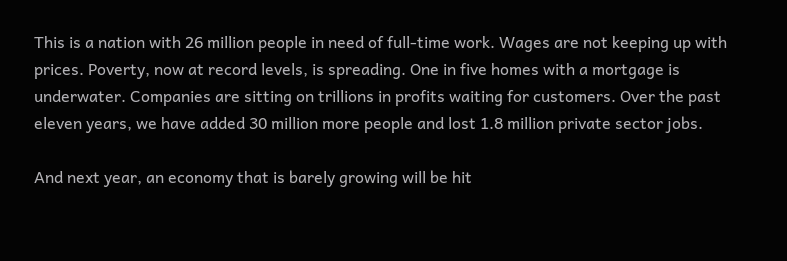This is a nation with 26 million people in need of full-time work. Wages are not keeping up with prices. Poverty, now at record levels, is spreading. One in five homes with a mortgage is underwater. Companies are sitting on trillions in profits waiting for customers. Over the past eleven years, we have added 30 million more people and lost 1.8 million private sector jobs.

And next year, an economy that is barely growing will be hit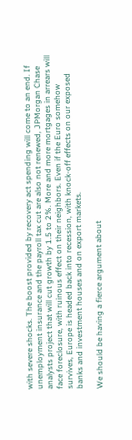with severe shocks. The boost provided by recovery act spending will come to an end. If unemployment insurance and the payroll tax cut are also not renewed, JPMorgan Chase analysts project that will cut growth by 1.5 to 2%. More and more mortgages in arrears will face foreclosure, with ruinous effect on their neighbors. Even if the Euro somehow survives, Europe is headed back into recession, with knock-off effects on our exposed banks and investment houses and on export markets.

We should be having a fierce argument about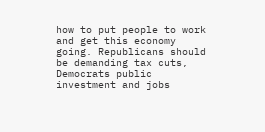how to put people to work and get this economy going. Republicans should be demanding tax cuts, Democrats public investment and jobs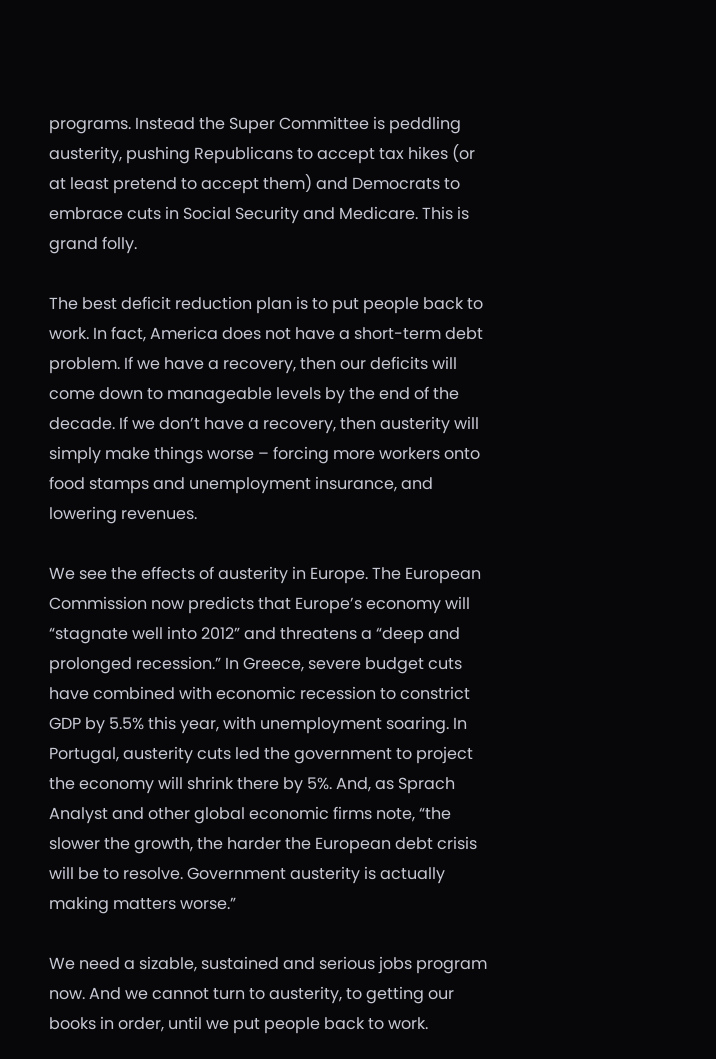programs. Instead the Super Committee is peddling austerity, pushing Republicans to accept tax hikes (or at least pretend to accept them) and Democrats to embrace cuts in Social Security and Medicare. This is grand folly.

The best deficit reduction plan is to put people back to work. In fact, America does not have a short-term debt problem. If we have a recovery, then our deficits will come down to manageable levels by the end of the decade. If we don’t have a recovery, then austerity will simply make things worse – forcing more workers onto food stamps and unemployment insurance, and lowering revenues.

We see the effects of austerity in Europe. The European Commission now predicts that Europe’s economy will “stagnate well into 2012” and threatens a “deep and prolonged recession.” In Greece, severe budget cuts have combined with economic recession to constrict GDP by 5.5% this year, with unemployment soaring. In Portugal, austerity cuts led the government to project the economy will shrink there by 5%. And, as Sprach Analyst and other global economic firms note, “the slower the growth, the harder the European debt crisis will be to resolve. Government austerity is actually making matters worse.”

We need a sizable, sustained and serious jobs program now. And we cannot turn to austerity, to getting our books in order, until we put people back to work.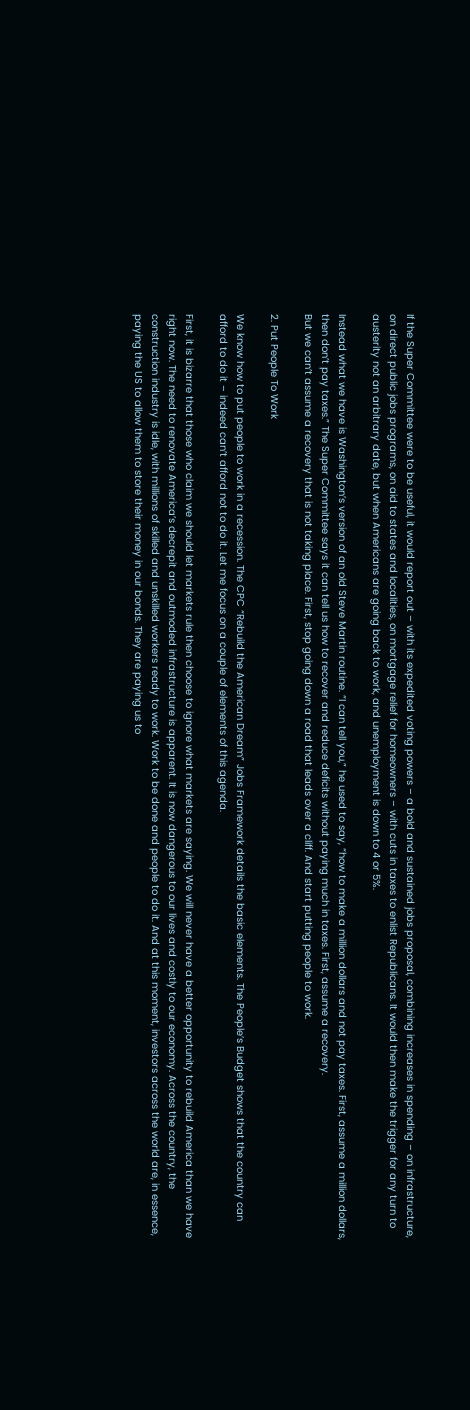If the Super Committee were to be useful, it would report out – with its expedited voting powers – a bold and sustained jobs proposal, combining increases in spending – on infrastructure, on direct public jobs programs, on aid to states and localities, on mortgage relief for homeowners – with cuts in taxes to enlist Republicans. It would then make the trigger for any turn to austerity not an arbitrary date, but when Americans are going back to work, and unemployment is down to 4 or 5%.

Instead what we have is Washington’s version of an old Steve Martin routine. “I can tell you,” he used to say, “how to make a million dollars and not pay taxes. First, assume a million dollars, then don’t pay taxes.” The Super Committee says it can tell us how to recover and reduce deficits without paying much in taxes. First, assume a recovery.
But we can’t assume a recovery that is not taking place. First, stop going down a road that leads over a cliff. And start putting people to work.

2. Put People To Work

We know how to put people to work in a recession. The CPC “Rebuild the American Dream” Jobs Framework details the basic elements. The People’s Budget shows that the country can afford to do it – indeed can’t afford not to do it. Let me focus on a couple of elements of this agenda.

First, it is bizarre that those who claim we should let markets rule then choose to ignore what markets are saying. We will never have a better opportunity to rebuild America than we have right now. The need to renovate America’s decrepit and outmoded infrastructure is apparent. It is now dangerous to our lives and costly to our economy. Across the country, the construction industry is idle, with millions of skilled and unskilled workers ready to work. Work to be done and people to do it. And at this moment, investors across the world are, in essence, paying the US to allow them to store their money in our bonds. They are paying us to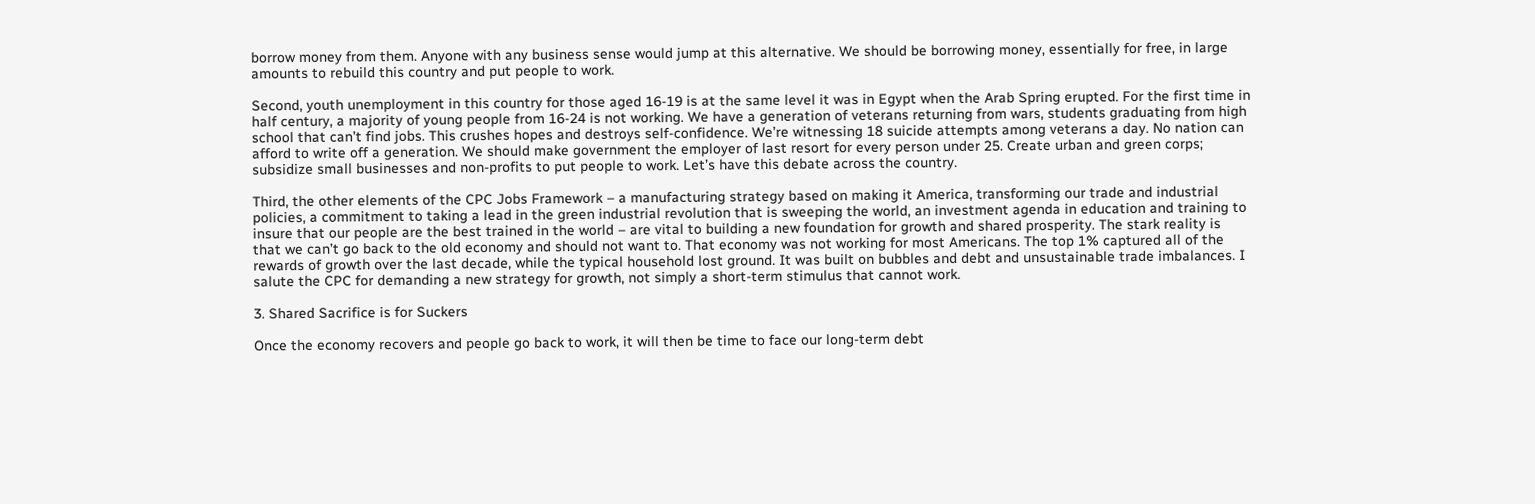borrow money from them. Anyone with any business sense would jump at this alternative. We should be borrowing money, essentially for free, in large amounts to rebuild this country and put people to work.

Second, youth unemployment in this country for those aged 16-19 is at the same level it was in Egypt when the Arab Spring erupted. For the first time in half century, a majority of young people from 16-24 is not working. We have a generation of veterans returning from wars, students graduating from high school that can’t find jobs. This crushes hopes and destroys self-confidence. We’re witnessing 18 suicide attempts among veterans a day. No nation can afford to write off a generation. We should make government the employer of last resort for every person under 25. Create urban and green corps; subsidize small businesses and non-profits to put people to work. Let’s have this debate across the country.

Third, the other elements of the CPC Jobs Framework – a manufacturing strategy based on making it America, transforming our trade and industrial policies, a commitment to taking a lead in the green industrial revolution that is sweeping the world, an investment agenda in education and training to insure that our people are the best trained in the world – are vital to building a new foundation for growth and shared prosperity. The stark reality is that we can’t go back to the old economy and should not want to. That economy was not working for most Americans. The top 1% captured all of the rewards of growth over the last decade, while the typical household lost ground. It was built on bubbles and debt and unsustainable trade imbalances. I salute the CPC for demanding a new strategy for growth, not simply a short-term stimulus that cannot work.

3. Shared Sacrifice is for Suckers

Once the economy recovers and people go back to work, it will then be time to face our long-term debt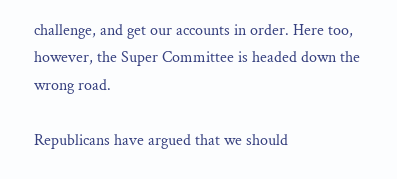challenge, and get our accounts in order. Here too, however, the Super Committee is headed down the wrong road.

Republicans have argued that we should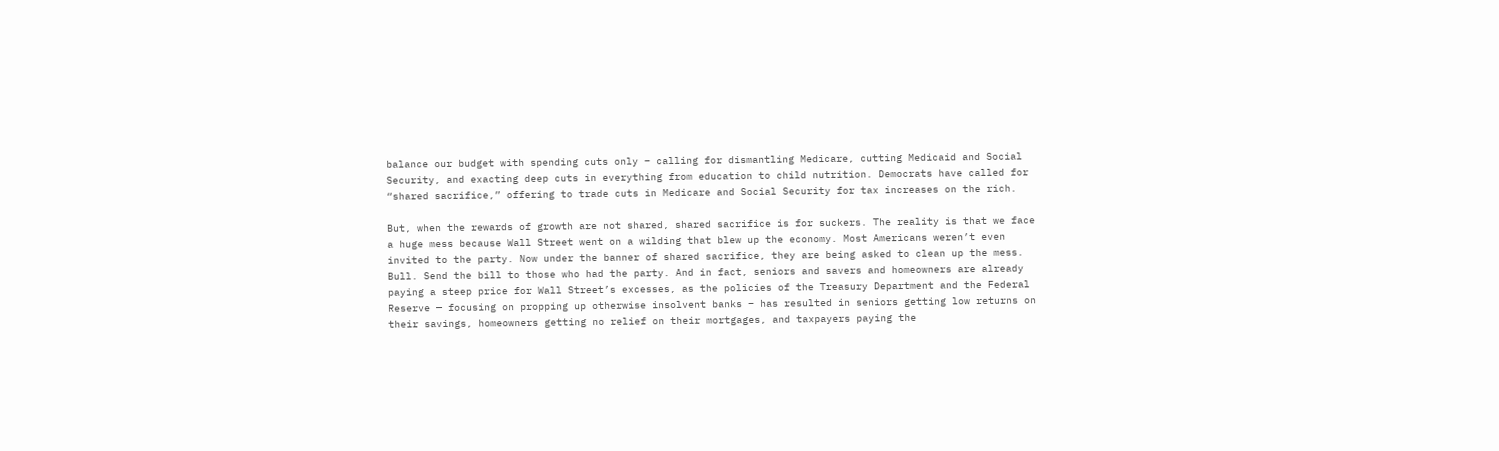balance our budget with spending cuts only – calling for dismantling Medicare, cutting Medicaid and Social Security, and exacting deep cuts in everything from education to child nutrition. Democrats have called for “shared sacrifice,” offering to trade cuts in Medicare and Social Security for tax increases on the rich.

But, when the rewards of growth are not shared, shared sacrifice is for suckers. The reality is that we face a huge mess because Wall Street went on a wilding that blew up the economy. Most Americans weren’t even invited to the party. Now under the banner of shared sacrifice, they are being asked to clean up the mess. Bull. Send the bill to those who had the party. And in fact, seniors and savers and homeowners are already paying a steep price for Wall Street’s excesses, as the policies of the Treasury Department and the Federal Reserve — focusing on propping up otherwise insolvent banks – has resulted in seniors getting low returns on their savings, homeowners getting no relief on their mortgages, and taxpayers paying the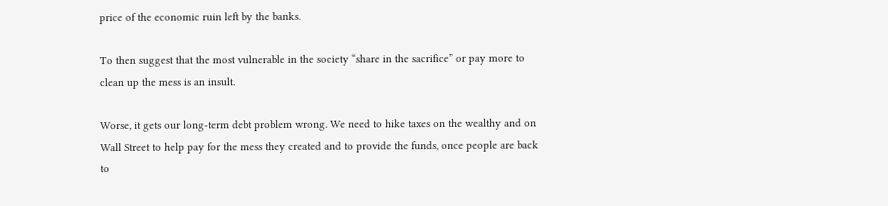price of the economic ruin left by the banks.

To then suggest that the most vulnerable in the society “share in the sacrifice” or pay more to clean up the mess is an insult.

Worse, it gets our long-term debt problem wrong. We need to hike taxes on the wealthy and on Wall Street to help pay for the mess they created and to provide the funds, once people are back to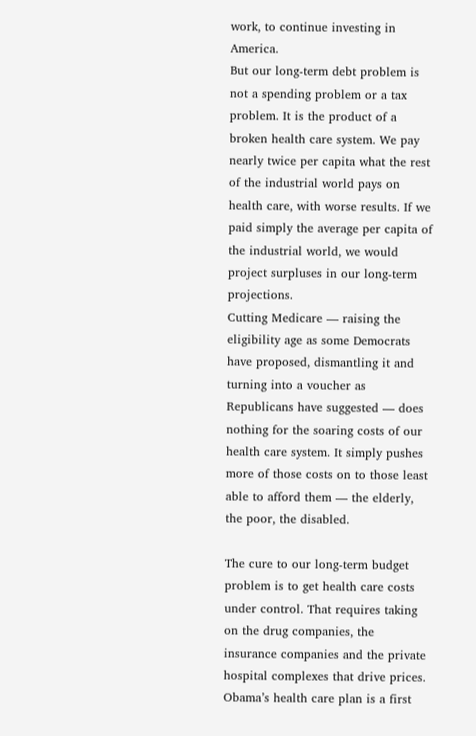work, to continue investing in America.
But our long-term debt problem is not a spending problem or a tax problem. It is the product of a broken health care system. We pay nearly twice per capita what the rest of the industrial world pays on health care, with worse results. If we paid simply the average per capita of the industrial world, we would project surpluses in our long-term projections.
Cutting Medicare — raising the eligibility age as some Democrats have proposed, dismantling it and turning into a voucher as Republicans have suggested — does nothing for the soaring costs of our health care system. It simply pushes more of those costs on to those least able to afford them — the elderly, the poor, the disabled.

The cure to our long-term budget problem is to get health care costs under control. That requires taking on the drug companies, the insurance companies and the private hospital complexes that drive prices. Obama’s health care plan is a first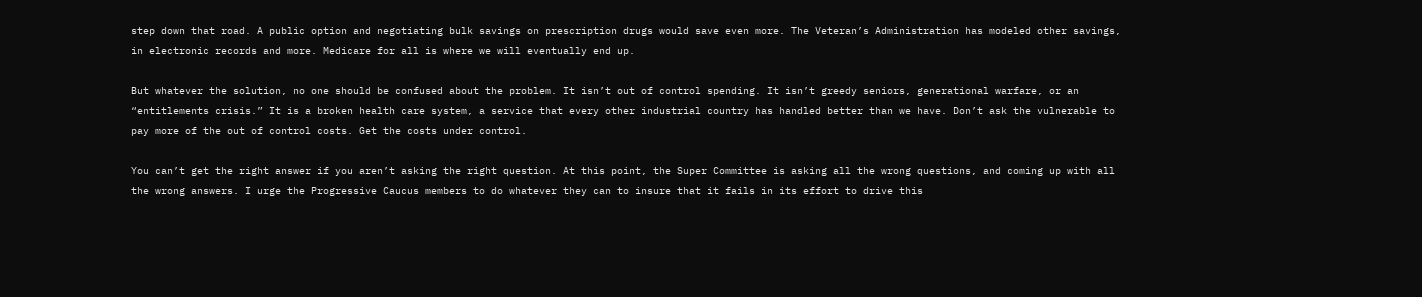step down that road. A public option and negotiating bulk savings on prescription drugs would save even more. The Veteran’s Administration has modeled other savings, in electronic records and more. Medicare for all is where we will eventually end up.

But whatever the solution, no one should be confused about the problem. It isn’t out of control spending. It isn’t greedy seniors, generational warfare, or an “entitlements crisis.” It is a broken health care system, a service that every other industrial country has handled better than we have. Don’t ask the vulnerable to pay more of the out of control costs. Get the costs under control.

You can’t get the right answer if you aren’t asking the right question. At this point, the Super Committee is asking all the wrong questions, and coming up with all the wrong answers. I urge the Progressive Caucus members to do whatever they can to insure that it fails in its effort to drive this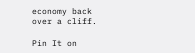economy back over a cliff.

Pin It on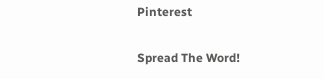Pinterest

Spread The Word!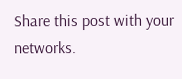Share this post with your networks.